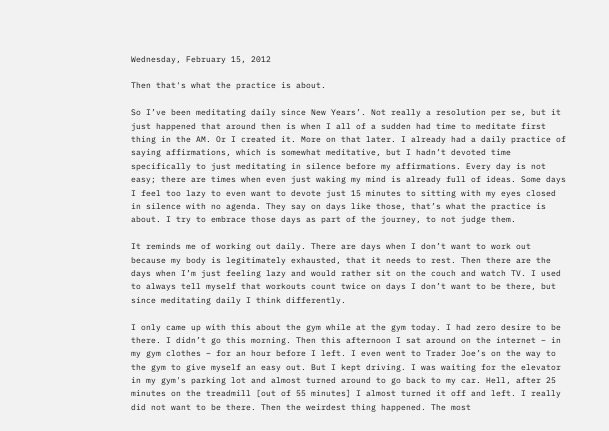Wednesday, February 15, 2012

Then that's what the practice is about.

So I’ve been meditating daily since New Years’. Not really a resolution per se, but it just happened that around then is when I all of a sudden had time to meditate first thing in the AM. Or I created it. More on that later. I already had a daily practice of saying affirmations, which is somewhat meditative, but I hadn’t devoted time specifically to just meditating in silence before my affirmations. Every day is not easy; there are times when even just waking my mind is already full of ideas. Some days I feel too lazy to even want to devote just 15 minutes to sitting with my eyes closed in silence with no agenda. They say on days like those, that’s what the practice is about. I try to embrace those days as part of the journey, to not judge them.

It reminds me of working out daily. There are days when I don’t want to work out because my body is legitimately exhausted, that it needs to rest. Then there are the days when I’m just feeling lazy and would rather sit on the couch and watch TV. I used to always tell myself that workouts count twice on days I don’t want to be there, but since meditating daily I think differently.

I only came up with this about the gym while at the gym today. I had zero desire to be there. I didn’t go this morning. Then this afternoon I sat around on the internet – in my gym clothes – for an hour before I left. I even went to Trader Joe’s on the way to the gym to give myself an easy out. But I kept driving. I was waiting for the elevator in my gym's parking lot and almost turned around to go back to my car. Hell, after 25 minutes on the treadmill [out of 55 minutes] I almost turned it off and left. I really did not want to be there. Then the weirdest thing happened. The most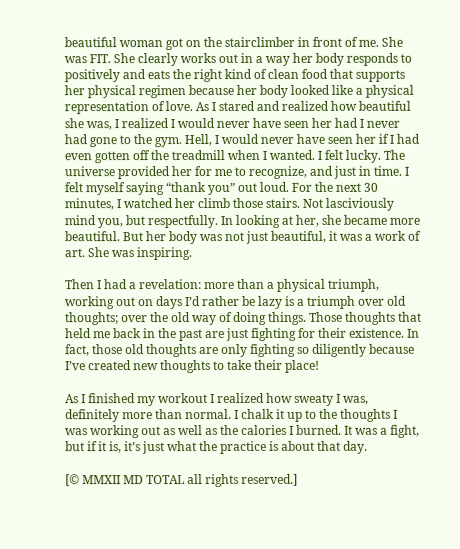beautiful woman got on the stairclimber in front of me. She was FIT. She clearly works out in a way her body responds to positively and eats the right kind of clean food that supports her physical regimen because her body looked like a physical representation of love. As I stared and realized how beautiful she was, I realized I would never have seen her had I never had gone to the gym. Hell, I would never have seen her if I had even gotten off the treadmill when I wanted. I felt lucky. The universe provided her for me to recognize, and just in time. I felt myself saying “thank you” out loud. For the next 30 minutes, I watched her climb those stairs. Not lasciviously mind you, but respectfully. In looking at her, she became more beautiful. But her body was not just beautiful, it was a work of art. She was inspiring.

Then I had a revelation: more than a physical triumph, working out on days I’d rather be lazy is a triumph over old thoughts; over the old way of doing things. Those thoughts that held me back in the past are just fighting for their existence. In fact, those old thoughts are only fighting so diligently because I’ve created new thoughts to take their place!

As I finished my workout I realized how sweaty I was, definitely more than normal. I chalk it up to the thoughts I was working out as well as the calories I burned. It was a fight, but if it is, it’s just what the practice is about that day.

[© MMXII MD TOTAL all rights reserved.]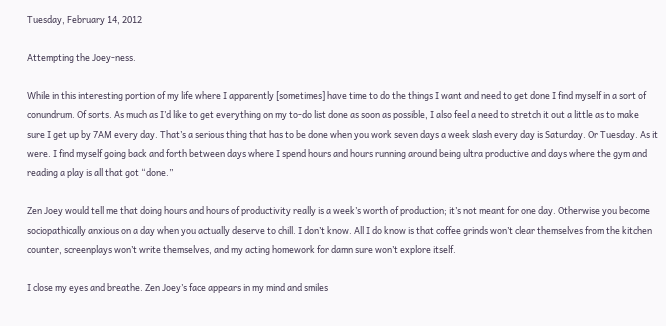Tuesday, February 14, 2012

Attempting the Joey-ness.

While in this interesting portion of my life where I apparently [sometimes] have time to do the things I want and need to get done I find myself in a sort of conundrum. Of sorts. As much as I’d like to get everything on my to-do list done as soon as possible, I also feel a need to stretch it out a little as to make sure I get up by 7AM every day. That’s a serious thing that has to be done when you work seven days a week slash every day is Saturday. Or Tuesday. As it were. I find myself going back and forth between days where I spend hours and hours running around being ultra productive and days where the gym and reading a play is all that got “done.”

Zen Joey would tell me that doing hours and hours of productivity really is a week’s worth of production; it’s not meant for one day. Otherwise you become sociopathically anxious on a day when you actually deserve to chill. I don’t know. All I do know is that coffee grinds won’t clear themselves from the kitchen counter, screenplays won’t write themselves, and my acting homework for damn sure won’t explore itself.

I close my eyes and breathe. Zen Joey’s face appears in my mind and smiles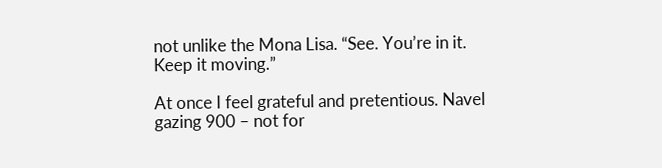not unlike the Mona Lisa. “See. You’re in it. Keep it moving.”

At once I feel grateful and pretentious. Navel gazing 900 – not for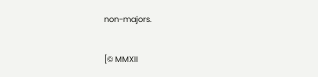non-majors.

[© MMXII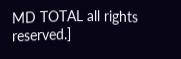MD TOTAL all rights reserved.]